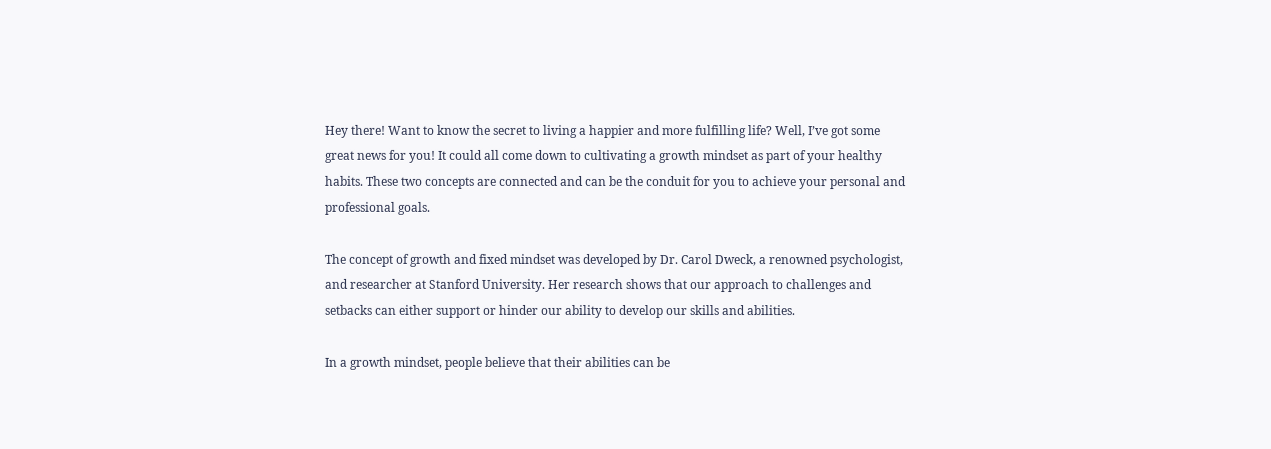Hey there! Want to know the secret to living a happier and more fulfilling life? Well, I’ve got some great news for you! It could all come down to cultivating a growth mindset as part of your healthy habits. These two concepts are connected and can be the conduit for you to achieve your personal and professional goals.

The concept of growth and fixed mindset was developed by Dr. Carol Dweck, a renowned psychologist, and researcher at Stanford University. Her research shows that our approach to challenges and setbacks can either support or hinder our ability to develop our skills and abilities.

In a growth mindset, people believe that their abilities can be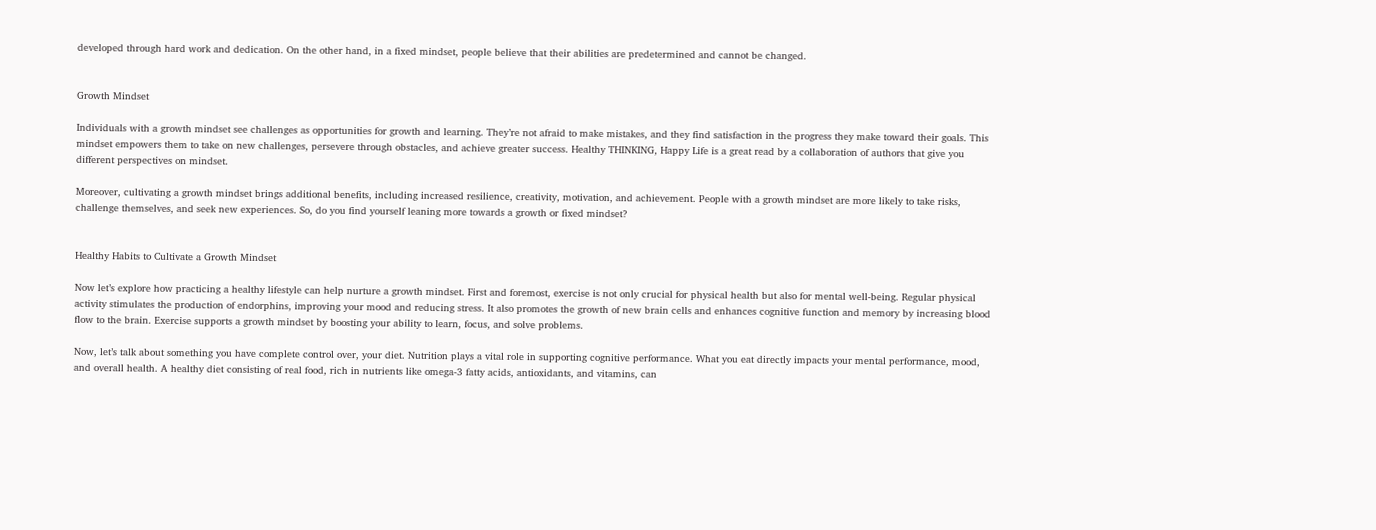developed through hard work and dedication. On the other hand, in a fixed mindset, people believe that their abilities are predetermined and cannot be changed.


Growth Mindset

Individuals with a growth mindset see challenges as opportunities for growth and learning. They’re not afraid to make mistakes, and they find satisfaction in the progress they make toward their goals. This mindset empowers them to take on new challenges, persevere through obstacles, and achieve greater success. Healthy THINKING, Happy Life is a great read by a collaboration of authors that give you different perspectives on mindset.

Moreover, cultivating a growth mindset brings additional benefits, including increased resilience, creativity, motivation, and achievement. People with a growth mindset are more likely to take risks, challenge themselves, and seek new experiences. So, do you find yourself leaning more towards a growth or fixed mindset?


Healthy Habits to Cultivate a Growth Mindset

Now let’s explore how practicing a healthy lifestyle can help nurture a growth mindset. First and foremost, exercise is not only crucial for physical health but also for mental well-being. Regular physical activity stimulates the production of endorphins, improving your mood and reducing stress. It also promotes the growth of new brain cells and enhances cognitive function and memory by increasing blood flow to the brain. Exercise supports a growth mindset by boosting your ability to learn, focus, and solve problems.

Now, let’s talk about something you have complete control over, your diet. Nutrition plays a vital role in supporting cognitive performance. What you eat directly impacts your mental performance, mood, and overall health. A healthy diet consisting of real food, rich in nutrients like omega-3 fatty acids, antioxidants, and vitamins, can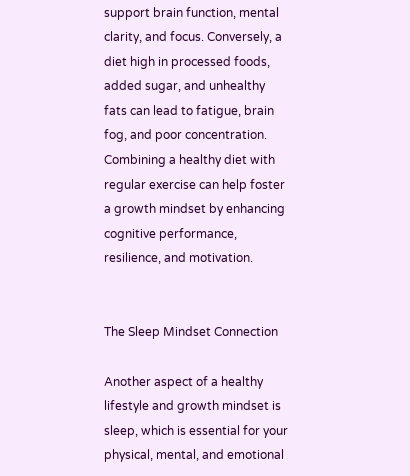support brain function, mental clarity, and focus. Conversely, a diet high in processed foods, added sugar, and unhealthy fats can lead to fatigue, brain fog, and poor concentration. Combining a healthy diet with regular exercise can help foster a growth mindset by enhancing cognitive performance, resilience, and motivation.


The Sleep Mindset Connection

Another aspect of a healthy lifestyle and growth mindset is sleep, which is essential for your physical, mental, and emotional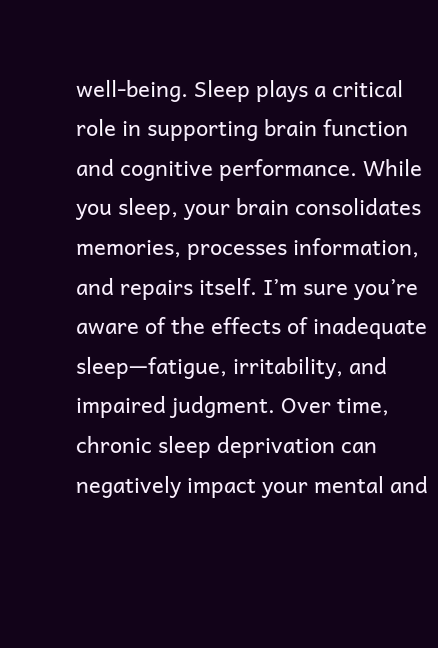well-being. Sleep plays a critical role in supporting brain function and cognitive performance. While you sleep, your brain consolidates memories, processes information, and repairs itself. I’m sure you’re aware of the effects of inadequate sleep—fatigue, irritability, and impaired judgment. Over time, chronic sleep deprivation can negatively impact your mental and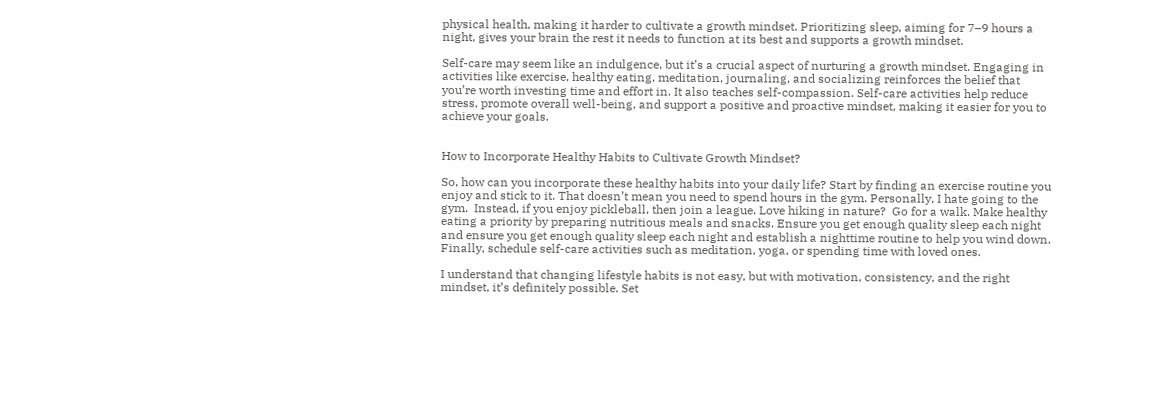physical health, making it harder to cultivate a growth mindset. Prioritizing sleep, aiming for 7–9 hours a night, gives your brain the rest it needs to function at its best and supports a growth mindset.

Self-care may seem like an indulgence, but it’s a crucial aspect of nurturing a growth mindset. Engaging in activities like exercise, healthy eating, meditation, journaling, and socializing reinforces the belief that you’re worth investing time and effort in. It also teaches self-compassion. Self-care activities help reduce stress, promote overall well-being, and support a positive and proactive mindset, making it easier for you to achieve your goals.


How to Incorporate Healthy Habits to Cultivate Growth Mindset?

So, how can you incorporate these healthy habits into your daily life? Start by finding an exercise routine you enjoy and stick to it. That doesn’t mean you need to spend hours in the gym. Personally, I hate going to the gym.  Instead, if you enjoy pickleball, then join a league. Love hiking in nature?  Go for a walk. Make healthy eating a priority by preparing nutritious meals and snacks. Ensure you get enough quality sleep each night and ensure you get enough quality sleep each night and establish a nighttime routine to help you wind down. Finally, schedule self-care activities such as meditation, yoga, or spending time with loved ones.

I understand that changing lifestyle habits is not easy, but with motivation, consistency, and the right mindset, it’s definitely possible. Set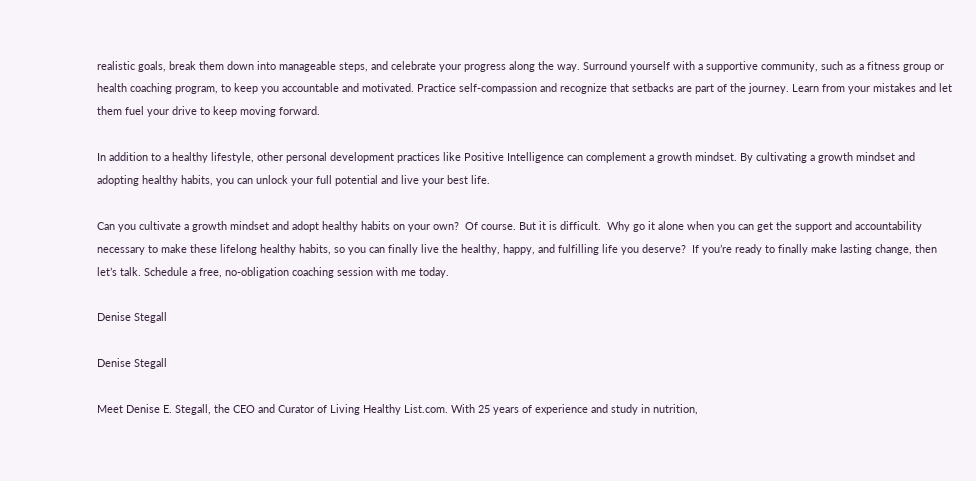realistic goals, break them down into manageable steps, and celebrate your progress along the way. Surround yourself with a supportive community, such as a fitness group or health coaching program, to keep you accountable and motivated. Practice self-compassion and recognize that setbacks are part of the journey. Learn from your mistakes and let them fuel your drive to keep moving forward.

In addition to a healthy lifestyle, other personal development practices like Positive Intelligence can complement a growth mindset. By cultivating a growth mindset and adopting healthy habits, you can unlock your full potential and live your best life.

Can you cultivate a growth mindset and adopt healthy habits on your own?  Of course. But it is difficult.  Why go it alone when you can get the support and accountability necessary to make these lifelong healthy habits, so you can finally live the healthy, happy, and fulfilling life you deserve?  If you’re ready to finally make lasting change, then let’s talk. Schedule a free, no-obligation coaching session with me today.

Denise Stegall

Denise Stegall

Meet Denise E. Stegall, the CEO and Curator of Living Healthy List.com. With 25 years of experience and study in nutrition,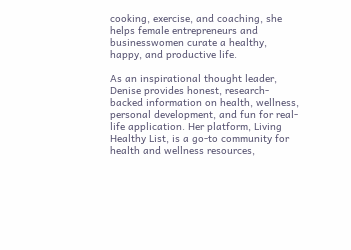cooking, exercise, and coaching, she helps female entrepreneurs and businesswomen curate a healthy, happy, and productive life.

As an inspirational thought leader, Denise provides honest, research-backed information on health, wellness, personal development, and fun for real-life application. Her platform, Living Healthy List, is a go-to community for health and wellness resources,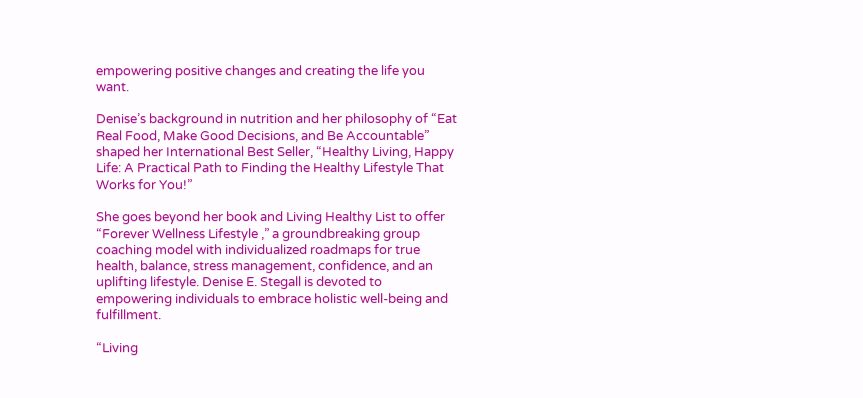empowering positive changes and creating the life you want.

Denise’s background in nutrition and her philosophy of “Eat Real Food, Make Good Decisions, and Be Accountable” shaped her International Best Seller, “Healthy Living, Happy Life: A Practical Path to Finding the Healthy Lifestyle That Works for You!”

She goes beyond her book and Living Healthy List to offer “Forever Wellness Lifestyle ,” a groundbreaking group coaching model with individualized roadmaps for true health, balance, stress management, confidence, and an uplifting lifestyle. Denise E. Stegall is devoted to empowering individuals to embrace holistic well-being and fulfillment.

“Living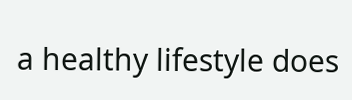a healthy lifestyle does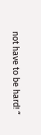not have to be hard! “